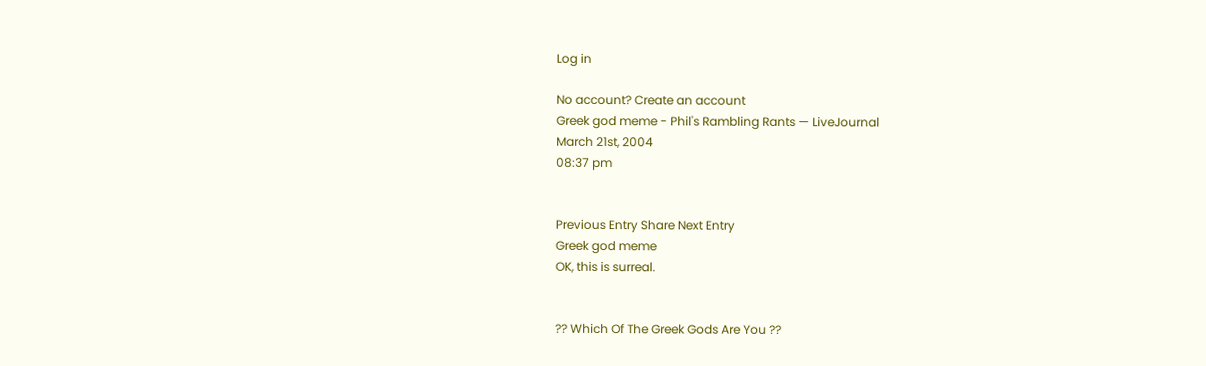Log in

No account? Create an account
Greek god meme - Phil's Rambling Rants — LiveJournal
March 21st, 2004
08:37 pm


Previous Entry Share Next Entry
Greek god meme
OK, this is surreal.


?? Which Of The Greek Gods Are You ??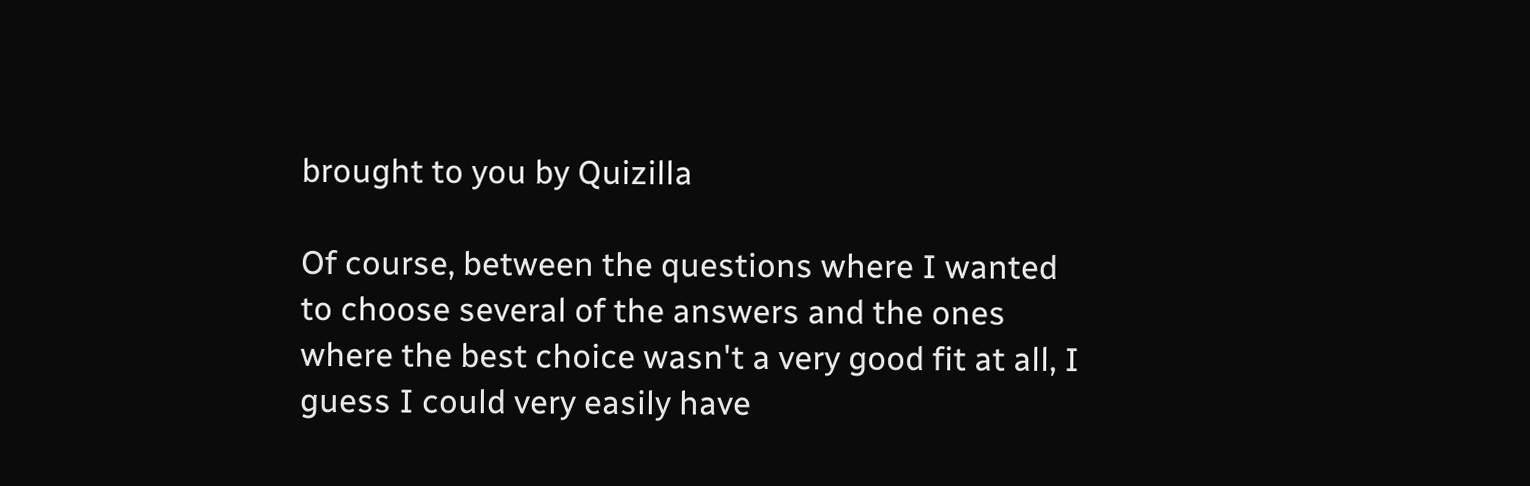brought to you by Quizilla

Of course, between the questions where I wanted to choose several of the answers and the ones where the best choice wasn't a very good fit at all, I guess I could very easily have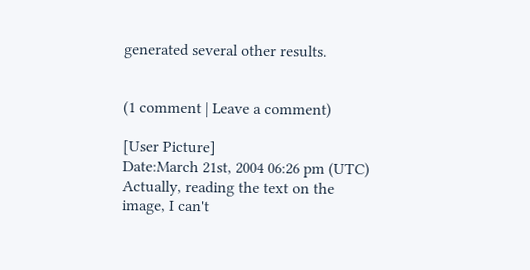generated several other results.


(1 comment | Leave a comment)

[User Picture]
Date:March 21st, 2004 06:26 pm (UTC)
Actually, reading the text on the image, I can't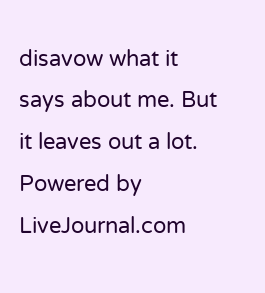disavow what it says about me. But it leaves out a lot.
Powered by LiveJournal.com